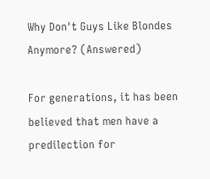Why Don't Guys Like Blondes Anymore? (Answered)

For generations, it has been believed that men have a predilection for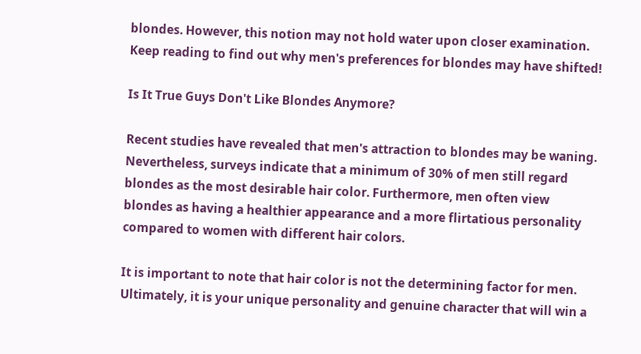blondes. However, this notion may not hold water upon closer examination. Keep reading to find out why men's preferences for blondes may have shifted!

Is It True Guys Don't Like Blondes Anymore?

Recent studies have revealed that men's attraction to blondes may be waning. Nevertheless, surveys indicate that a minimum of 30% of men still regard blondes as the most desirable hair color. Furthermore, men often view blondes as having a healthier appearance and a more flirtatious personality compared to women with different hair colors.

It is important to note that hair color is not the determining factor for men. Ultimately, it is your unique personality and genuine character that will win a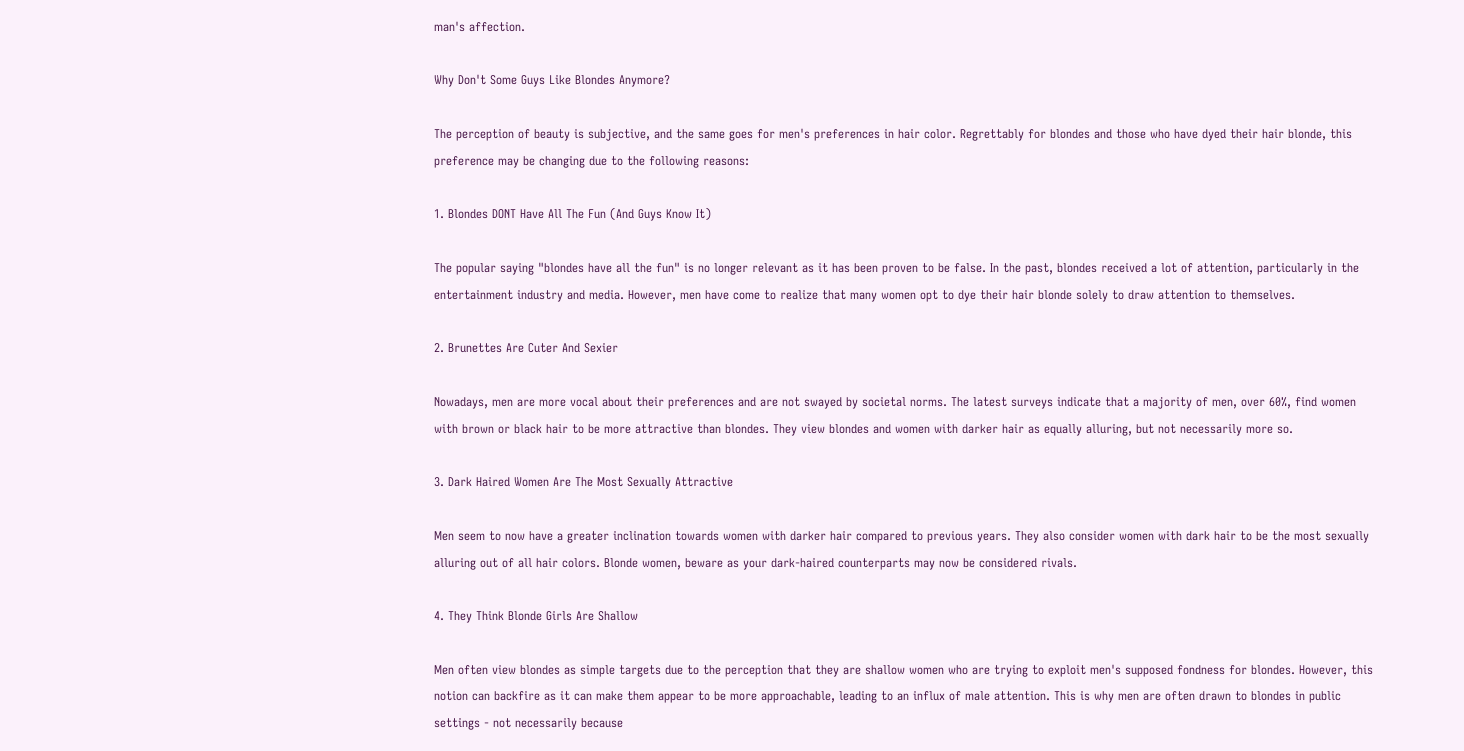man's affection.

Why Don't Some Guys Like Blondes Anymore?

The perception of beauty is subjective, and the same goes for men's preferences in hair color. Regrettably for blondes and those who have dyed their hair blonde, this preference may be changing due to the following reasons:

1. Blondes DONT Have All The Fun (And Guys Know It)

The popular saying "blondes have all the fun" is no longer relevant as it has been proven to be false. In the past, blondes received a lot of attention, particularly in the entertainment industry and media. However, men have come to realize that many women opt to dye their hair blonde solely to draw attention to themselves.

2. Brunettes Are Cuter And Sexier

Nowadays, men are more vocal about their preferences and are not swayed by societal norms. The latest surveys indicate that a majority of men, over 60%, find women with brown or black hair to be more attractive than blondes. They view blondes and women with darker hair as equally alluring, but not necessarily more so.

3. Dark Haired Women Are The Most Sexually Attractive

Men seem to now have a greater inclination towards women with darker hair compared to previous years. They also consider women with dark hair to be the most sexually alluring out of all hair colors. Blonde women, beware as your dark-haired counterparts may now be considered rivals.

4. They Think Blonde Girls Are Shallow

Men often view blondes as simple targets due to the perception that they are shallow women who are trying to exploit men's supposed fondness for blondes. However, this notion can backfire as it can make them appear to be more approachable, leading to an influx of male attention. This is why men are often drawn to blondes in public settings - not necessarily because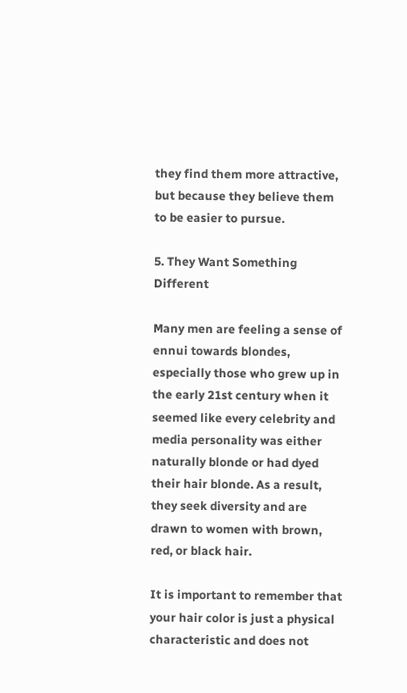they find them more attractive, but because they believe them to be easier to pursue.

5. They Want Something Different

Many men are feeling a sense of ennui towards blondes, especially those who grew up in the early 21st century when it seemed like every celebrity and media personality was either naturally blonde or had dyed their hair blonde. As a result, they seek diversity and are drawn to women with brown, red, or black hair.

It is important to remember that your hair color is just a physical characteristic and does not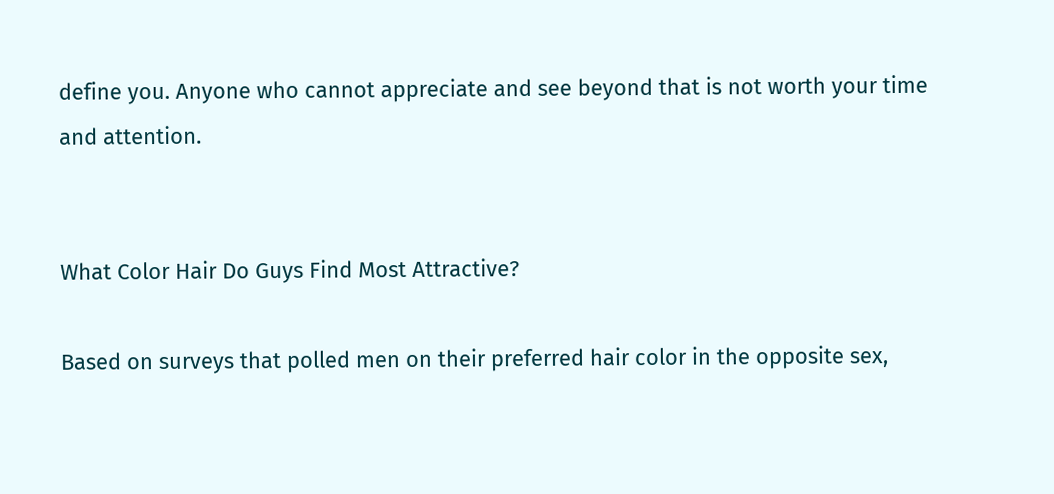define you. Anyone who cannot appreciate and see beyond that is not worth your time and attention.


What Color Hair Do Guys Find Most Attractive?

Based on surveys that polled men on their preferred hair color in the opposite sex,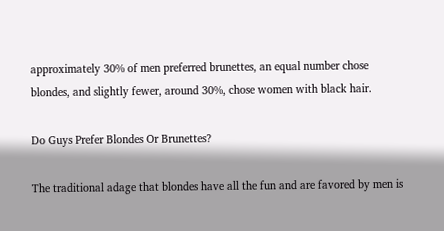approximately 30% of men preferred brunettes, an equal number chose blondes, and slightly fewer, around 30%, chose women with black hair.

Do Guys Prefer Blondes Or Brunettes?

The traditional adage that blondes have all the fun and are favored by men is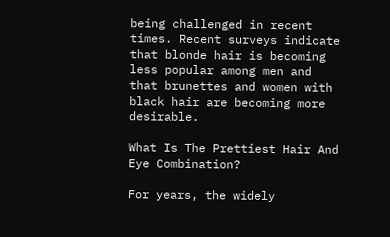being challenged in recent times. Recent surveys indicate that blonde hair is becoming less popular among men and that brunettes and women with black hair are becoming more desirable.

What Is The Prettiest Hair And Eye Combination?

For years, the widely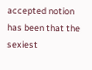accepted notion has been that the sexiest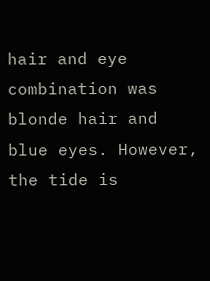hair and eye combination was blonde hair and blue eyes. However, the tide is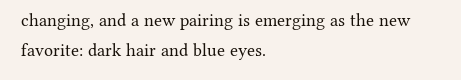changing, and a new pairing is emerging as the new favorite: dark hair and blue eyes.